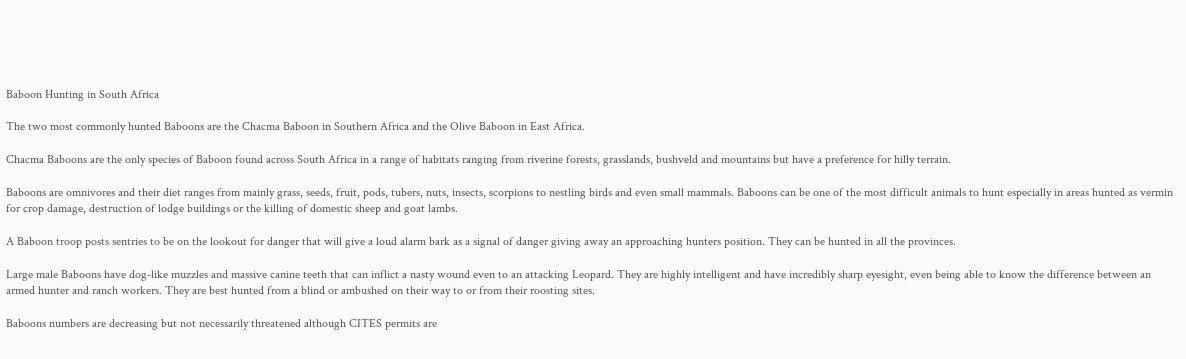Baboon Hunting in South Africa

The two most commonly hunted Baboons are the Chacma Baboon in Southern Africa and the Olive Baboon in East Africa.

Chacma Baboons are the only species of Baboon found across South Africa in a range of habitats ranging from riverine forests, grasslands, bushveld and mountains but have a preference for hilly terrain.

Baboons are omnivores and their diet ranges from mainly grass, seeds, fruit, pods, tubers, nuts, insects, scorpions to nestling birds and even small mammals. Baboons can be one of the most difficult animals to hunt especially in areas hunted as vermin for crop damage, destruction of lodge buildings or the killing of domestic sheep and goat lambs.

A Baboon troop posts sentries to be on the lookout for danger that will give a loud alarm bark as a signal of danger giving away an approaching hunters position. They can be hunted in all the provinces.

Large male Baboons have dog-like muzzles and massive canine teeth that can inflict a nasty wound even to an attacking Leopard. They are highly intelligent and have incredibly sharp eyesight, even being able to know the difference between an armed hunter and ranch workers. They are best hunted from a blind or ambushed on their way to or from their roosting sites.

Baboons numbers are decreasing but not necessarily threatened although CITES permits are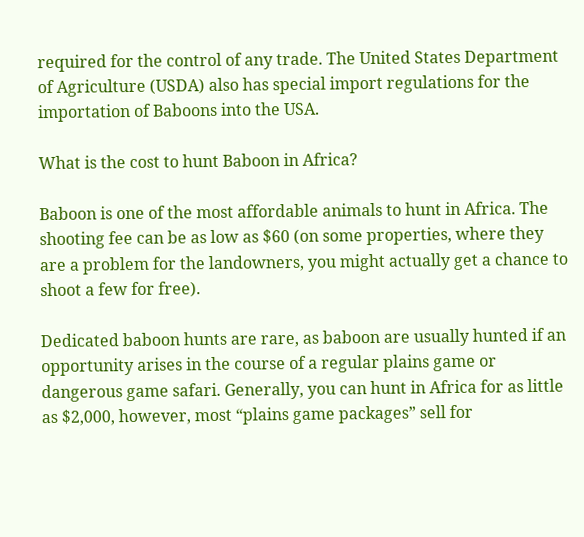required for the control of any trade. The United States Department of Agriculture (USDA) also has special import regulations for the importation of Baboons into the USA.

What is the cost to hunt Baboon in Africa?

Baboon is one of the most affordable animals to hunt in Africa. The shooting fee can be as low as $60 (on some properties, where they are a problem for the landowners, you might actually get a chance to shoot a few for free).

Dedicated baboon hunts are rare, as baboon are usually hunted if an opportunity arises in the course of a regular plains game or dangerous game safari. Generally, you can hunt in Africa for as little as $2,000, however, most “plains game packages” sell for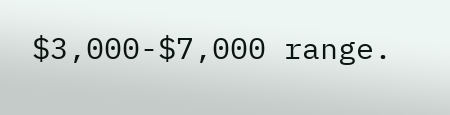$3,000-$7,000 range.